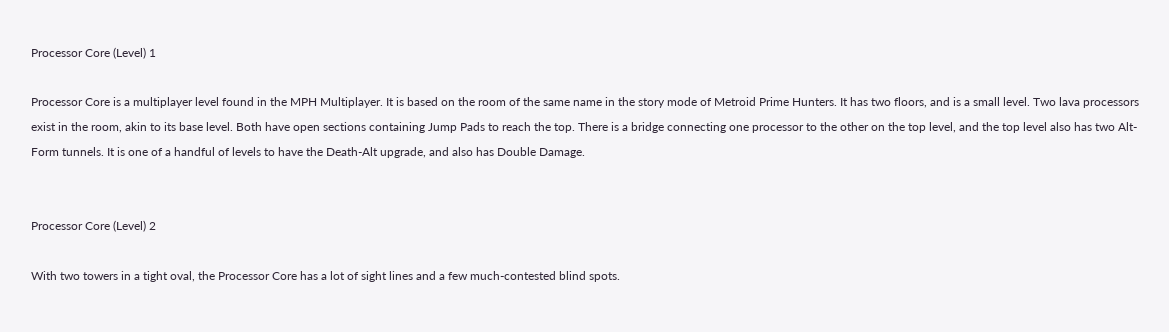Processor Core (Level) 1

Processor Core is a multiplayer level found in the MPH Multiplayer. It is based on the room of the same name in the story mode of Metroid Prime Hunters. It has two floors, and is a small level. Two lava processors exist in the room, akin to its base level. Both have open sections containing Jump Pads to reach the top. There is a bridge connecting one processor to the other on the top level, and the top level also has two Alt-Form tunnels. It is one of a handful of levels to have the Death-Alt upgrade, and also has Double Damage.


Processor Core (Level) 2

With two towers in a tight oval, the Processor Core has a lot of sight lines and a few much-contested blind spots.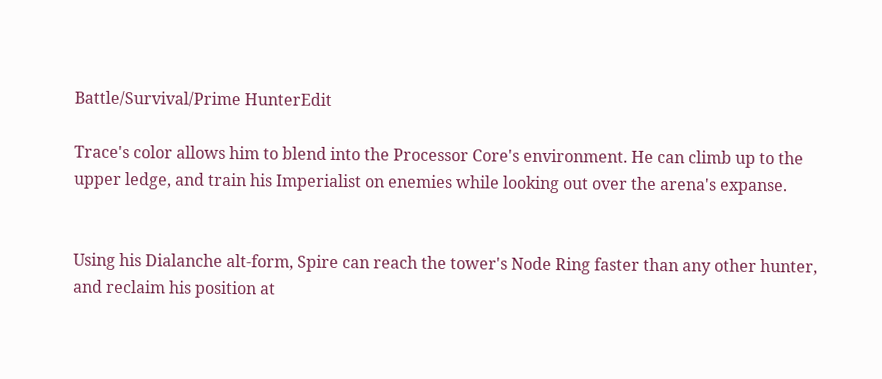Battle/Survival/Prime HunterEdit

Trace's color allows him to blend into the Processor Core's environment. He can climb up to the upper ledge, and train his Imperialist on enemies while looking out over the arena's expanse.


Using his Dialanche alt-form, Spire can reach the tower's Node Ring faster than any other hunter, and reclaim his position at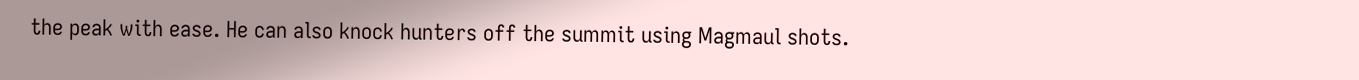the peak with ease. He can also knock hunters off the summit using Magmaul shots.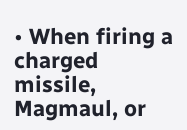• When firing a charged missile, Magmaul, or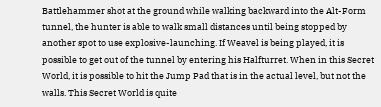Battlehammer shot at the ground while walking backward into the Alt-Form tunnel, the hunter is able to walk small distances until being stopped by another spot to use explosive-launching. If Weavel is being played, it is possible to get out of the tunnel by entering his Halfturret. When in this Secret World, it is possible to hit the Jump Pad that is in the actual level, but not the walls. This Secret World is quite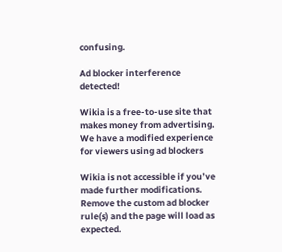confusing.

Ad blocker interference detected!

Wikia is a free-to-use site that makes money from advertising. We have a modified experience for viewers using ad blockers

Wikia is not accessible if you’ve made further modifications. Remove the custom ad blocker rule(s) and the page will load as expected.